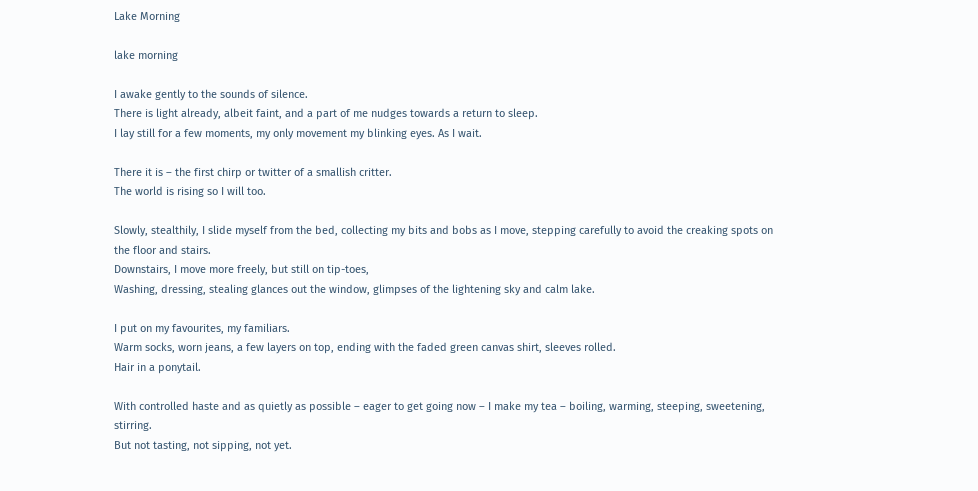Lake Morning

lake morning

I awake gently to the sounds of silence.
There is light already, albeit faint, and a part of me nudges towards a return to sleep.
I lay still for a few moments, my only movement my blinking eyes. As I wait.

There it is – the first chirp or twitter of a smallish critter.
The world is rising so I will too.

Slowly, stealthily, I slide myself from the bed, collecting my bits and bobs as I move, stepping carefully to avoid the creaking spots on the floor and stairs.
Downstairs, I move more freely, but still on tip-toes,
Washing, dressing, stealing glances out the window, glimpses of the lightening sky and calm lake.

I put on my favourites, my familiars.
Warm socks, worn jeans, a few layers on top, ending with the faded green canvas shirt, sleeves rolled.
Hair in a ponytail.

With controlled haste and as quietly as possible – eager to get going now – I make my tea – boiling, warming, steeping, sweetening, stirring.
But not tasting, not sipping, not yet.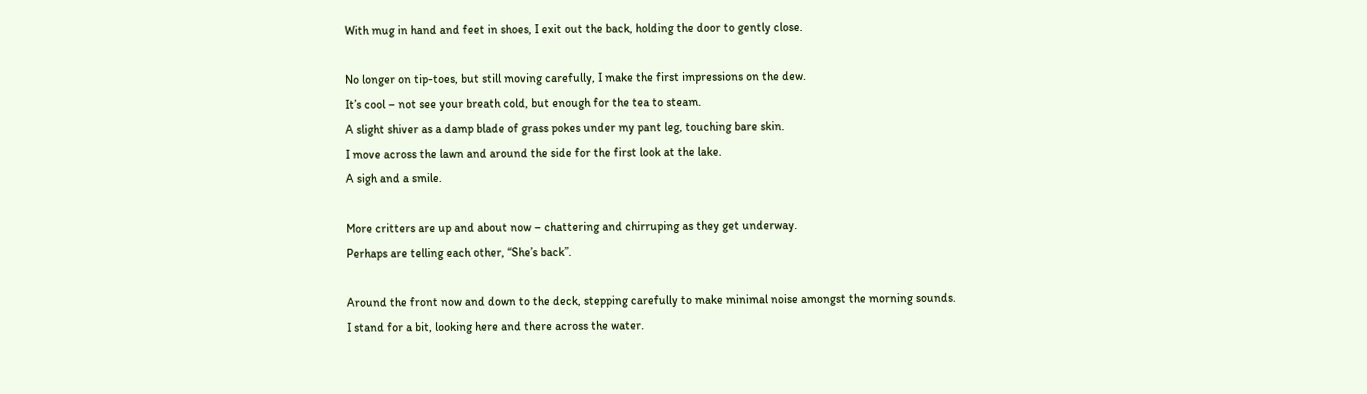With mug in hand and feet in shoes, I exit out the back, holding the door to gently close.

No longer on tip-toes, but still moving carefully, I make the first impressions on the dew.
It’s cool – not see your breath cold, but enough for the tea to steam.
A slight shiver as a damp blade of grass pokes under my pant leg, touching bare skin.
I move across the lawn and around the side for the first look at the lake.
A sigh and a smile.

More critters are up and about now – chattering and chirruping as they get underway.
Perhaps are telling each other, “She’s back”.

Around the front now and down to the deck, stepping carefully to make minimal noise amongst the morning sounds.
I stand for a bit, looking here and there across the water.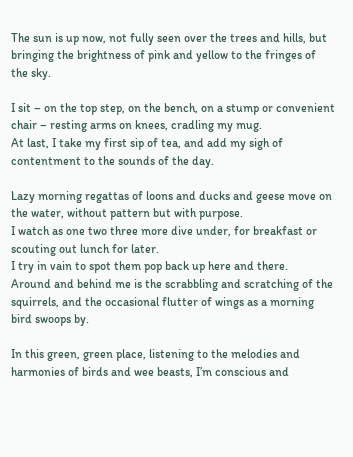The sun is up now, not fully seen over the trees and hills, but bringing the brightness of pink and yellow to the fringes of the sky.

I sit – on the top step, on the bench, on a stump or convenient chair – resting arms on knees, cradling my mug.
At last, I take my first sip of tea, and add my sigh of contentment to the sounds of the day.

Lazy morning regattas of loons and ducks and geese move on the water, without pattern but with purpose.
I watch as one two three more dive under, for breakfast or scouting out lunch for later.
I try in vain to spot them pop back up here and there.
Around and behind me is the scrabbling and scratching of the squirrels, and the occasional flutter of wings as a morning bird swoops by.

In this green, green place, listening to the melodies and harmonies of birds and wee beasts, I’m conscious and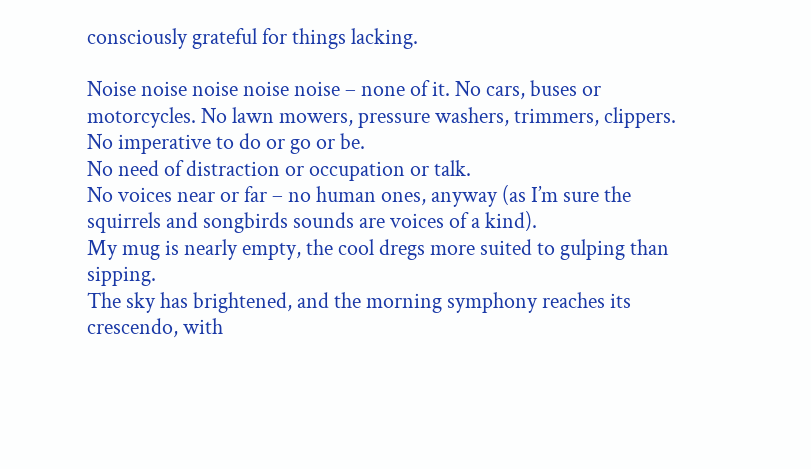consciously grateful for things lacking.

Noise noise noise noise noise – none of it. No cars, buses or motorcycles. No lawn mowers, pressure washers, trimmers, clippers.
No imperative to do or go or be.
No need of distraction or occupation or talk.
No voices near or far – no human ones, anyway (as I’m sure the squirrels and songbirds sounds are voices of a kind).
My mug is nearly empty, the cool dregs more suited to gulping than sipping.
The sky has brightened, and the morning symphony reaches its crescendo, with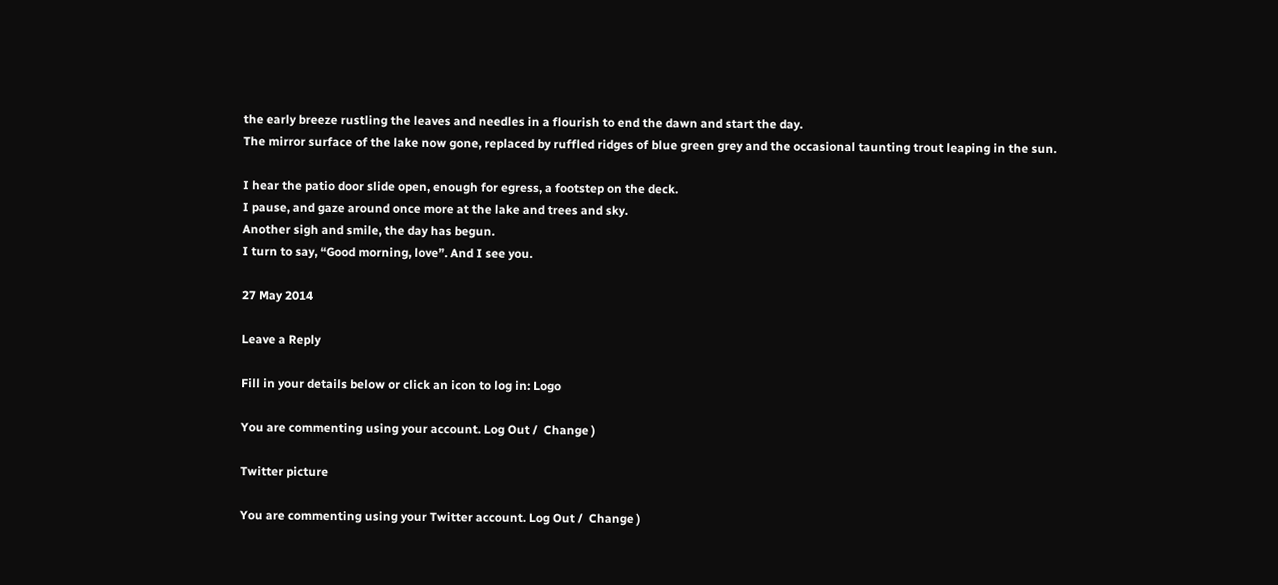the early breeze rustling the leaves and needles in a flourish to end the dawn and start the day.
The mirror surface of the lake now gone, replaced by ruffled ridges of blue green grey and the occasional taunting trout leaping in the sun.

I hear the patio door slide open, enough for egress, a footstep on the deck.
I pause, and gaze around once more at the lake and trees and sky.
Another sigh and smile, the day has begun.
I turn to say, “Good morning, love”. And I see you.

27 May 2014

Leave a Reply

Fill in your details below or click an icon to log in: Logo

You are commenting using your account. Log Out /  Change )

Twitter picture

You are commenting using your Twitter account. Log Out /  Change )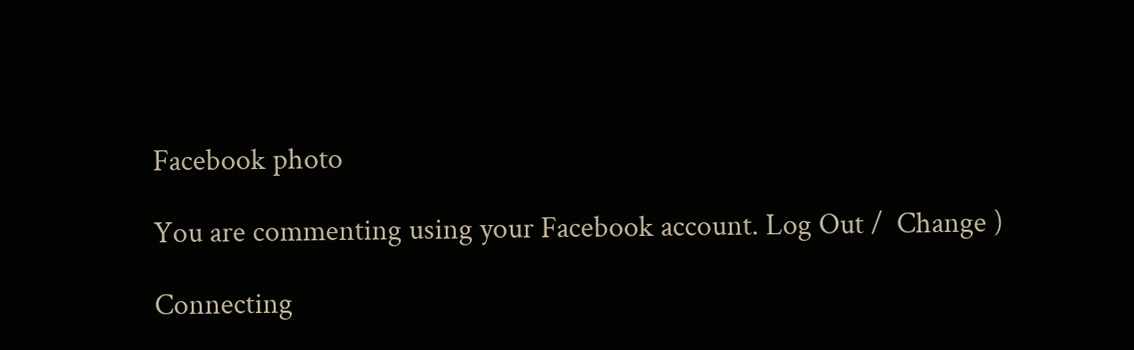Facebook photo

You are commenting using your Facebook account. Log Out /  Change )

Connecting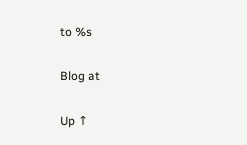to %s

Blog at

Up ↑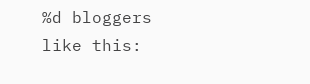%d bloggers like this: